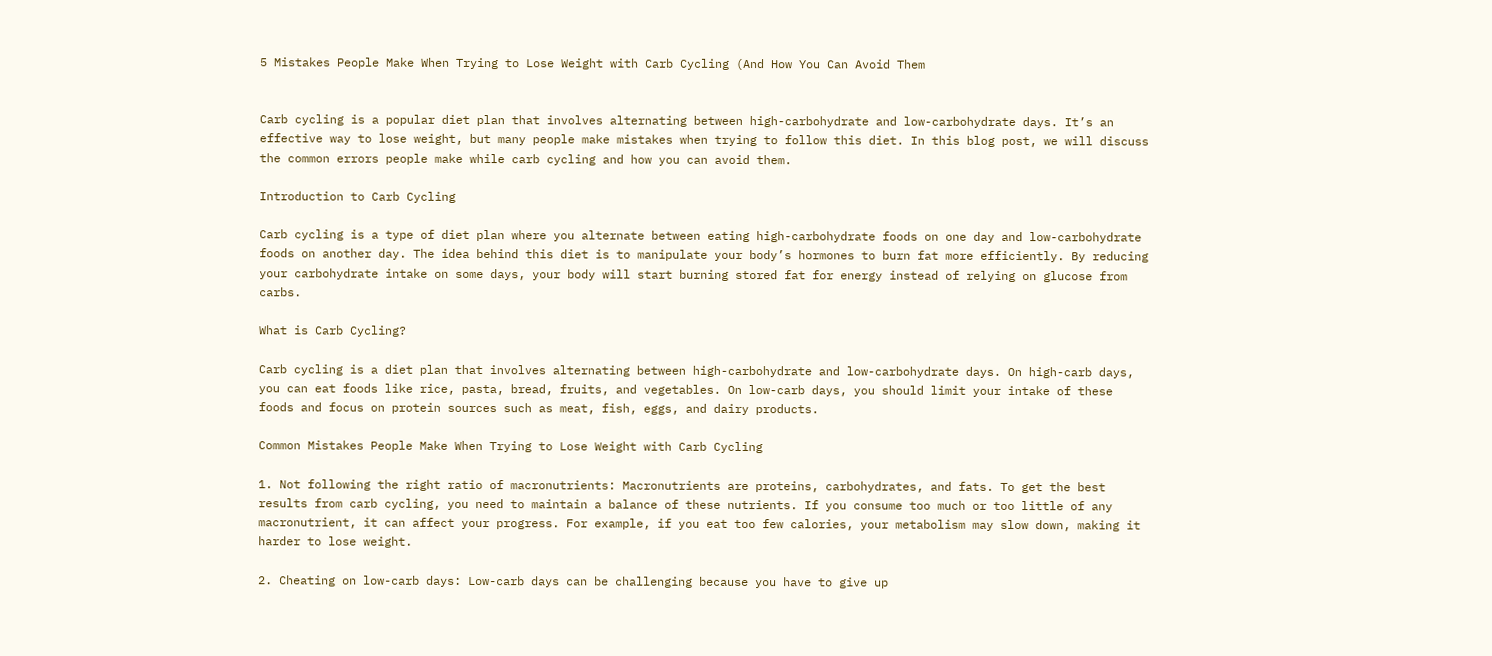5 Mistakes People Make When Trying to Lose Weight with Carb Cycling (And How You Can Avoid Them


Carb cycling is a popular diet plan that involves alternating between high-carbohydrate and low-carbohydrate days. It’s an effective way to lose weight, but many people make mistakes when trying to follow this diet. In this blog post, we will discuss the common errors people make while carb cycling and how you can avoid them.

Introduction to Carb Cycling

Carb cycling is a type of diet plan where you alternate between eating high-carbohydrate foods on one day and low-carbohydrate foods on another day. The idea behind this diet is to manipulate your body’s hormones to burn fat more efficiently. By reducing your carbohydrate intake on some days, your body will start burning stored fat for energy instead of relying on glucose from carbs.

What is Carb Cycling?

Carb cycling is a diet plan that involves alternating between high-carbohydrate and low-carbohydrate days. On high-carb days, you can eat foods like rice, pasta, bread, fruits, and vegetables. On low-carb days, you should limit your intake of these foods and focus on protein sources such as meat, fish, eggs, and dairy products.

Common Mistakes People Make When Trying to Lose Weight with Carb Cycling

1. Not following the right ratio of macronutrients: Macronutrients are proteins, carbohydrates, and fats. To get the best results from carb cycling, you need to maintain a balance of these nutrients. If you consume too much or too little of any macronutrient, it can affect your progress. For example, if you eat too few calories, your metabolism may slow down, making it harder to lose weight.

2. Cheating on low-carb days: Low-carb days can be challenging because you have to give up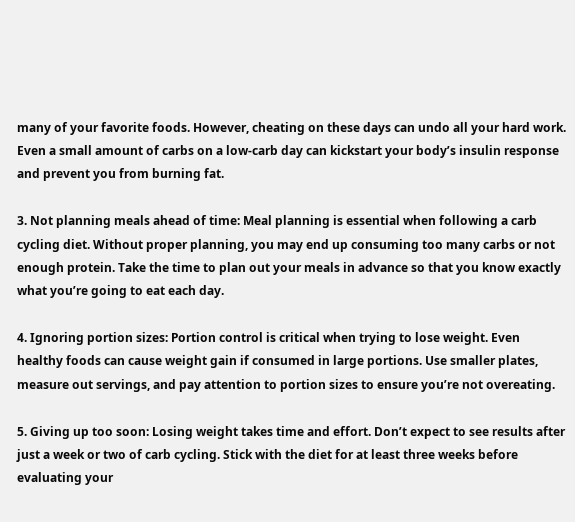many of your favorite foods. However, cheating on these days can undo all your hard work. Even a small amount of carbs on a low-carb day can kickstart your body’s insulin response and prevent you from burning fat.

3. Not planning meals ahead of time: Meal planning is essential when following a carb cycling diet. Without proper planning, you may end up consuming too many carbs or not enough protein. Take the time to plan out your meals in advance so that you know exactly what you’re going to eat each day.

4. Ignoring portion sizes: Portion control is critical when trying to lose weight. Even healthy foods can cause weight gain if consumed in large portions. Use smaller plates, measure out servings, and pay attention to portion sizes to ensure you’re not overeating.

5. Giving up too soon: Losing weight takes time and effort. Don’t expect to see results after just a week or two of carb cycling. Stick with the diet for at least three weeks before evaluating your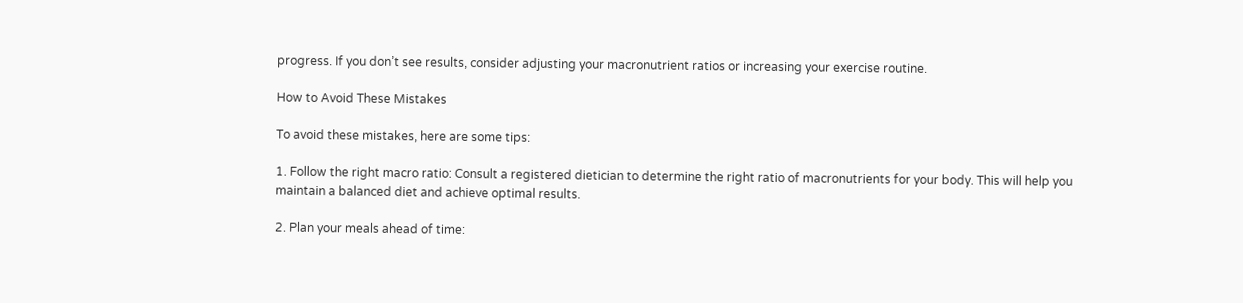progress. If you don’t see results, consider adjusting your macronutrient ratios or increasing your exercise routine.

How to Avoid These Mistakes

To avoid these mistakes, here are some tips:

1. Follow the right macro ratio: Consult a registered dietician to determine the right ratio of macronutrients for your body. This will help you maintain a balanced diet and achieve optimal results.

2. Plan your meals ahead of time: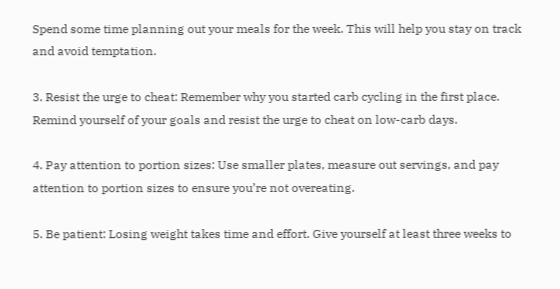Spend some time planning out your meals for the week. This will help you stay on track and avoid temptation.

3. Resist the urge to cheat: Remember why you started carb cycling in the first place. Remind yourself of your goals and resist the urge to cheat on low-carb days.

4. Pay attention to portion sizes: Use smaller plates, measure out servings, and pay attention to portion sizes to ensure you’re not overeating.

5. Be patient: Losing weight takes time and effort. Give yourself at least three weeks to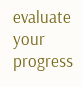evaluate your progress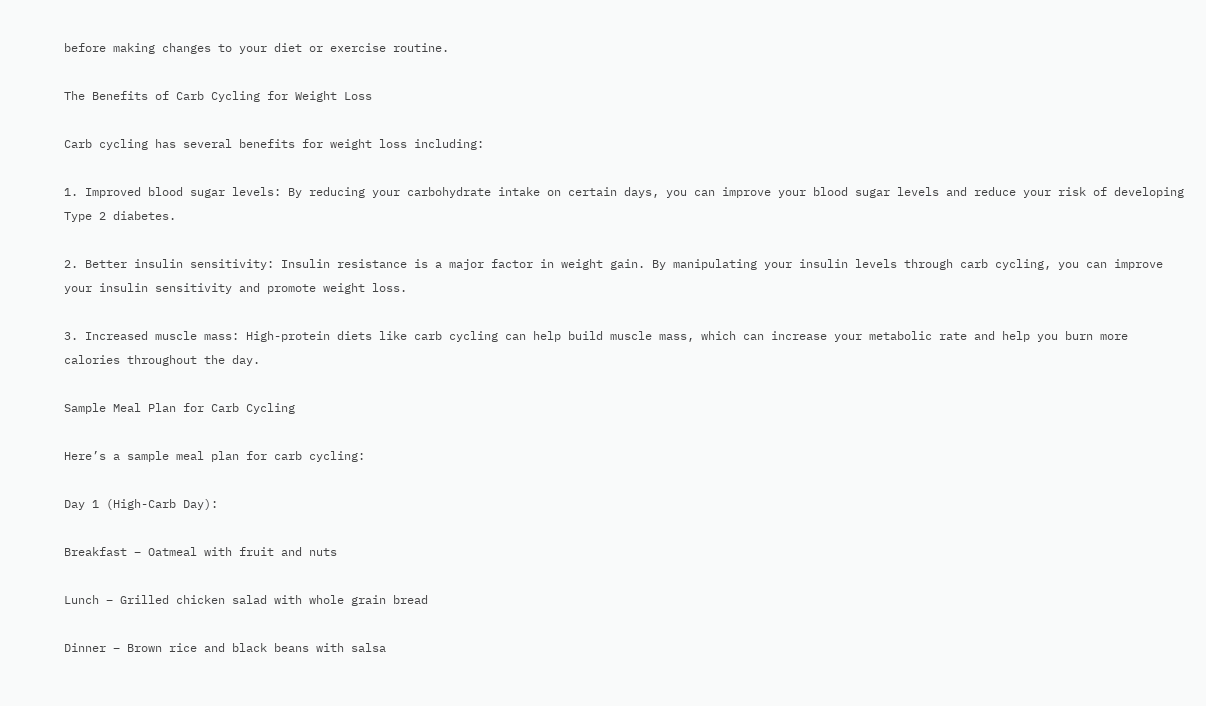before making changes to your diet or exercise routine.

The Benefits of Carb Cycling for Weight Loss

Carb cycling has several benefits for weight loss including:

1. Improved blood sugar levels: By reducing your carbohydrate intake on certain days, you can improve your blood sugar levels and reduce your risk of developing Type 2 diabetes.

2. Better insulin sensitivity: Insulin resistance is a major factor in weight gain. By manipulating your insulin levels through carb cycling, you can improve your insulin sensitivity and promote weight loss.

3. Increased muscle mass: High-protein diets like carb cycling can help build muscle mass, which can increase your metabolic rate and help you burn more calories throughout the day.

Sample Meal Plan for Carb Cycling

Here’s a sample meal plan for carb cycling:

Day 1 (High-Carb Day):

Breakfast – Oatmeal with fruit and nuts

Lunch – Grilled chicken salad with whole grain bread

Dinner – Brown rice and black beans with salsa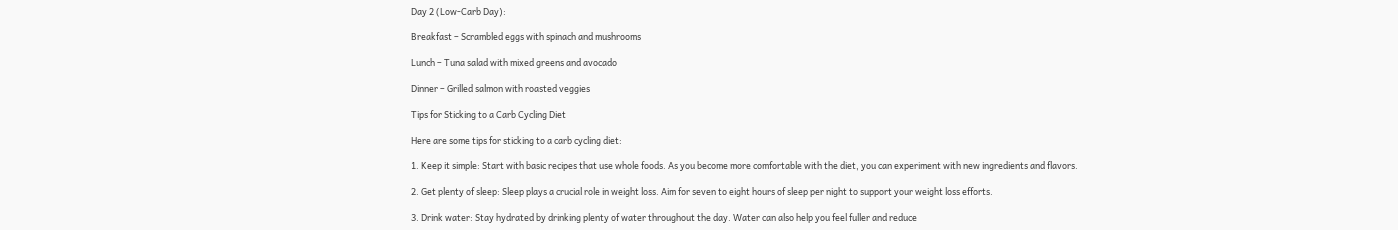Day 2 (Low-Carb Day):

Breakfast – Scrambled eggs with spinach and mushrooms

Lunch – Tuna salad with mixed greens and avocado

Dinner – Grilled salmon with roasted veggies

Tips for Sticking to a Carb Cycling Diet

Here are some tips for sticking to a carb cycling diet:

1. Keep it simple: Start with basic recipes that use whole foods. As you become more comfortable with the diet, you can experiment with new ingredients and flavors.

2. Get plenty of sleep: Sleep plays a crucial role in weight loss. Aim for seven to eight hours of sleep per night to support your weight loss efforts.

3. Drink water: Stay hydrated by drinking plenty of water throughout the day. Water can also help you feel fuller and reduce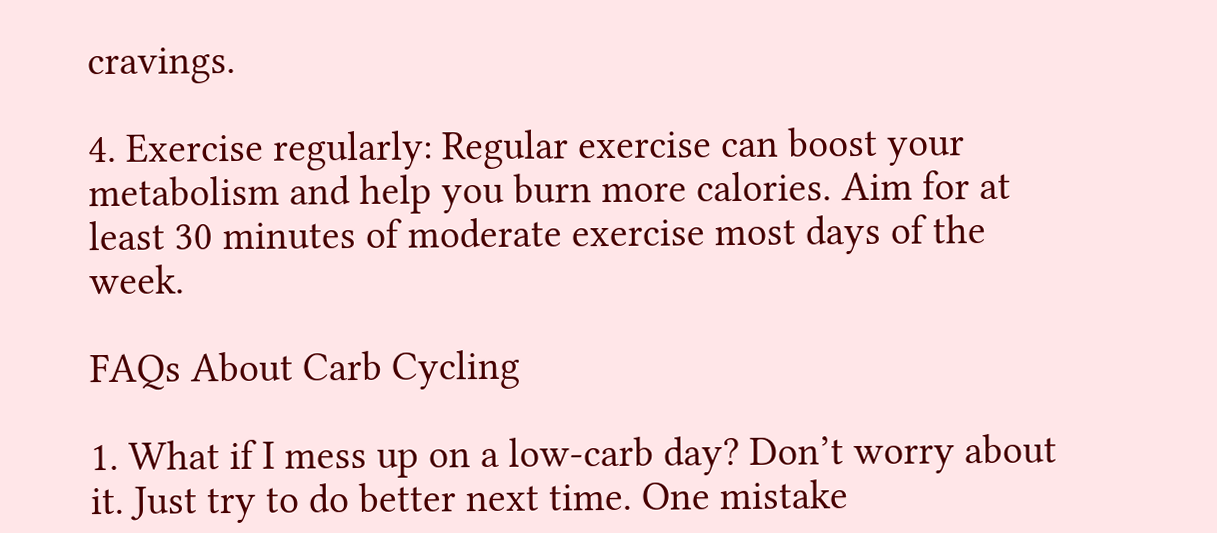cravings.

4. Exercise regularly: Regular exercise can boost your metabolism and help you burn more calories. Aim for at least 30 minutes of moderate exercise most days of the week.

FAQs About Carb Cycling

1. What if I mess up on a low-carb day? Don’t worry about it. Just try to do better next time. One mistake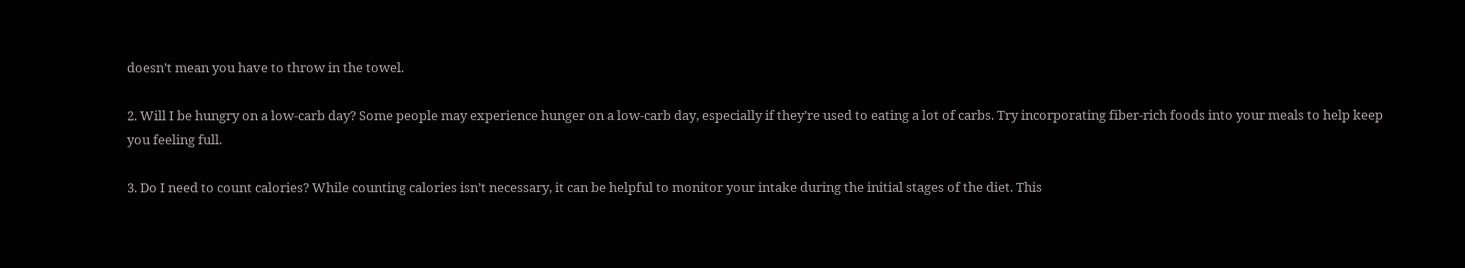doesn’t mean you have to throw in the towel.

2. Will I be hungry on a low-carb day? Some people may experience hunger on a low-carb day, especially if they’re used to eating a lot of carbs. Try incorporating fiber-rich foods into your meals to help keep you feeling full.

3. Do I need to count calories? While counting calories isn’t necessary, it can be helpful to monitor your intake during the initial stages of the diet. This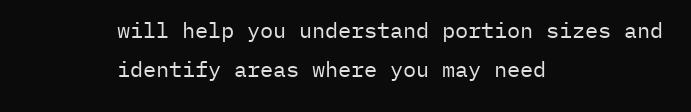will help you understand portion sizes and identify areas where you may need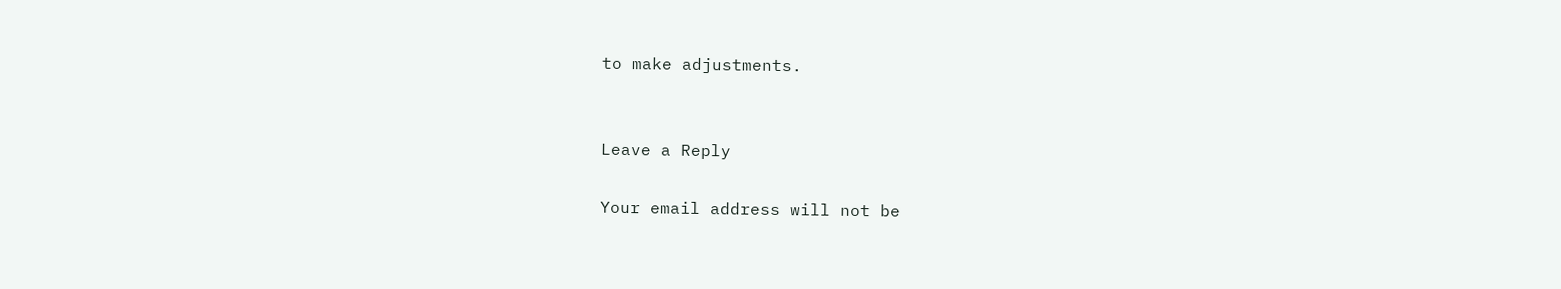to make adjustments.


Leave a Reply

Your email address will not be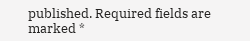published. Required fields are marked *